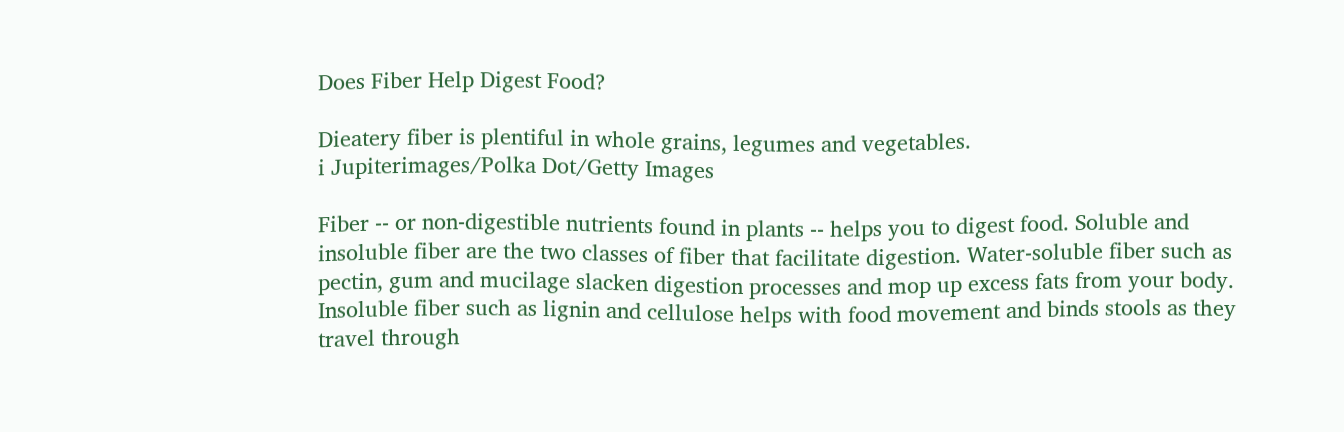Does Fiber Help Digest Food?

Dieatery fiber is plentiful in whole grains, legumes and vegetables.
i Jupiterimages/Polka Dot/Getty Images

Fiber -- or non-digestible nutrients found in plants -- helps you to digest food. Soluble and insoluble fiber are the two classes of fiber that facilitate digestion. Water-soluble fiber such as pectin, gum and mucilage slacken digestion processes and mop up excess fats from your body. Insoluble fiber such as lignin and cellulose helps with food movement and binds stools as they travel through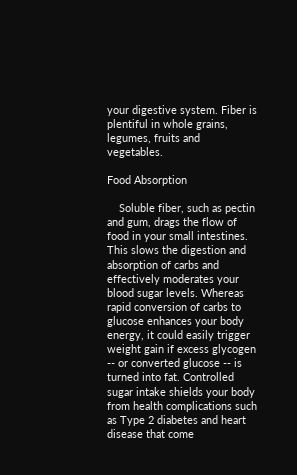your digestive system. Fiber is plentiful in whole grains, legumes, fruits and vegetables.

Food Absorption

    Soluble fiber, such as pectin and gum, drags the flow of food in your small intestines. This slows the digestion and absorption of carbs and effectively moderates your blood sugar levels. Whereas rapid conversion of carbs to glucose enhances your body energy, it could easily trigger weight gain if excess glycogen -- or converted glucose -- is turned into fat. Controlled sugar intake shields your body from health complications such as Type 2 diabetes and heart disease that come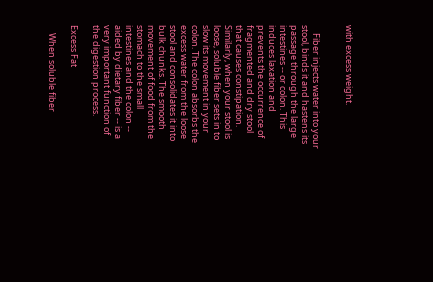with excess weight.


    Fiber injects water into your stool, binds it and hastens its passage through the large intestines -- or colon. This induces laxation and prevents the occurrence of fragmented and dry stool that causes constipation. Similarly, when your stool is loose, soluble fiber sets in to slow its movement in your colon. The colon absorbs the excess water from the loose stool and consolidates it into bulk chunks. The smooth movement of food from the stomach to the small intestines and the colon -- aided by dietary fiber -- is a very important function of the digestion process.

Excess Fat

    When soluble fiber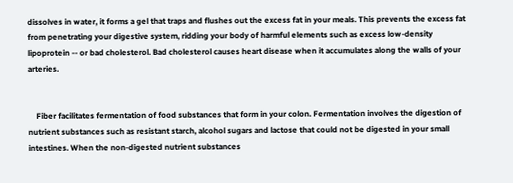dissolves in water, it forms a gel that traps and flushes out the excess fat in your meals. This prevents the excess fat from penetrating your digestive system, ridding your body of harmful elements such as excess low-density lipoprotein -- or bad cholesterol. Bad cholesterol causes heart disease when it accumulates along the walls of your arteries.


    Fiber facilitates fermentation of food substances that form in your colon. Fermentation involves the digestion of nutrient substances such as resistant starch, alcohol sugars and lactose that could not be digested in your small intestines. When the non-digested nutrient substances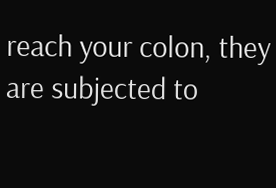reach your colon, they are subjected to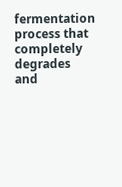fermentation process that completely degrades and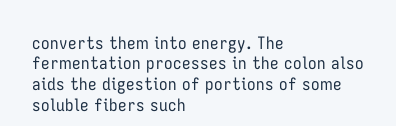converts them into energy. The fermentation processes in the colon also aids the digestion of portions of some soluble fibers such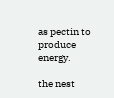as pectin to produce energy.

the nest